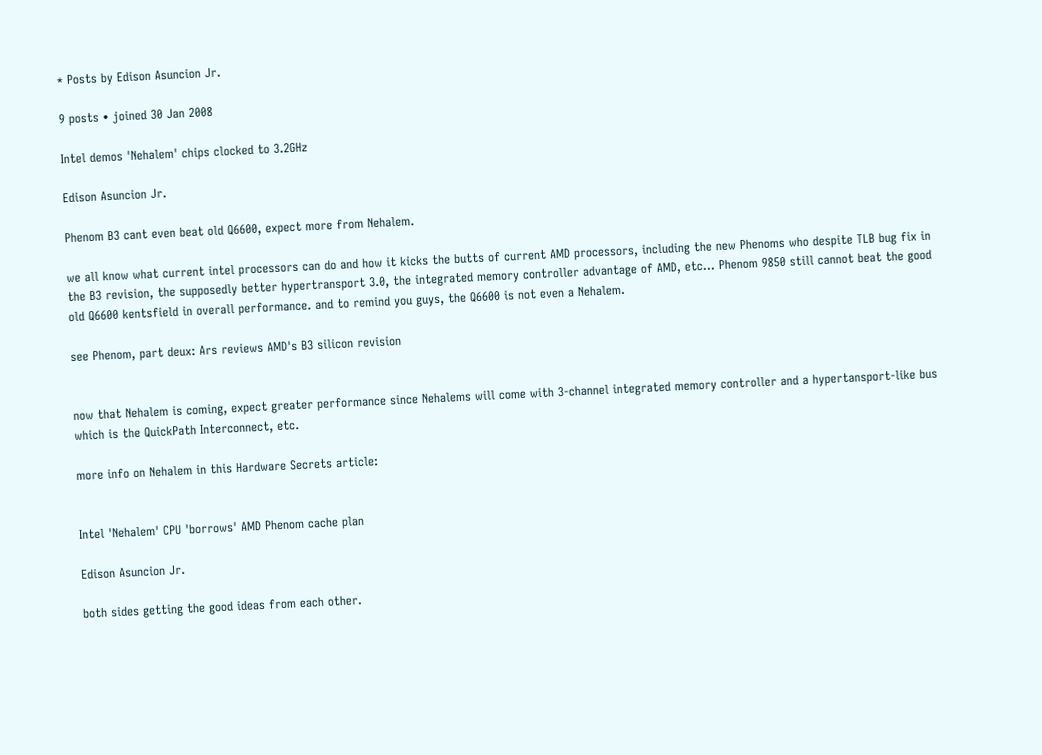* Posts by Edison Asuncion Jr.

9 posts • joined 30 Jan 2008

Intel demos 'Nehalem' chips clocked to 3.2GHz

Edison Asuncion Jr.

Phenom B3 cant even beat old Q6600, expect more from Nehalem.

we all know what current intel processors can do and how it kicks the butts of current AMD processors, including the new Phenoms who despite TLB bug fix in the B3 revision, the supposedly better hypertransport 3.0, the integrated memory controller advantage of AMD, etc... Phenom 9850 still cannot beat the good old Q6600 kentsfield in overall performance. and to remind you guys, the Q6600 is not even a Nehalem.

see Phenom, part deux: Ars reviews AMD's B3 silicon revision


now that Nehalem is coming, expect greater performance since Nehalems will come with 3-channel integrated memory controller and a hypertansport-like bus which is the QuickPath Interconnect, etc.

more info on Nehalem in this Hardware Secrets article:


Intel 'Nehalem' CPU 'borrows' AMD Phenom cache plan

Edison Asuncion Jr.

both sides getting the good ideas from each other.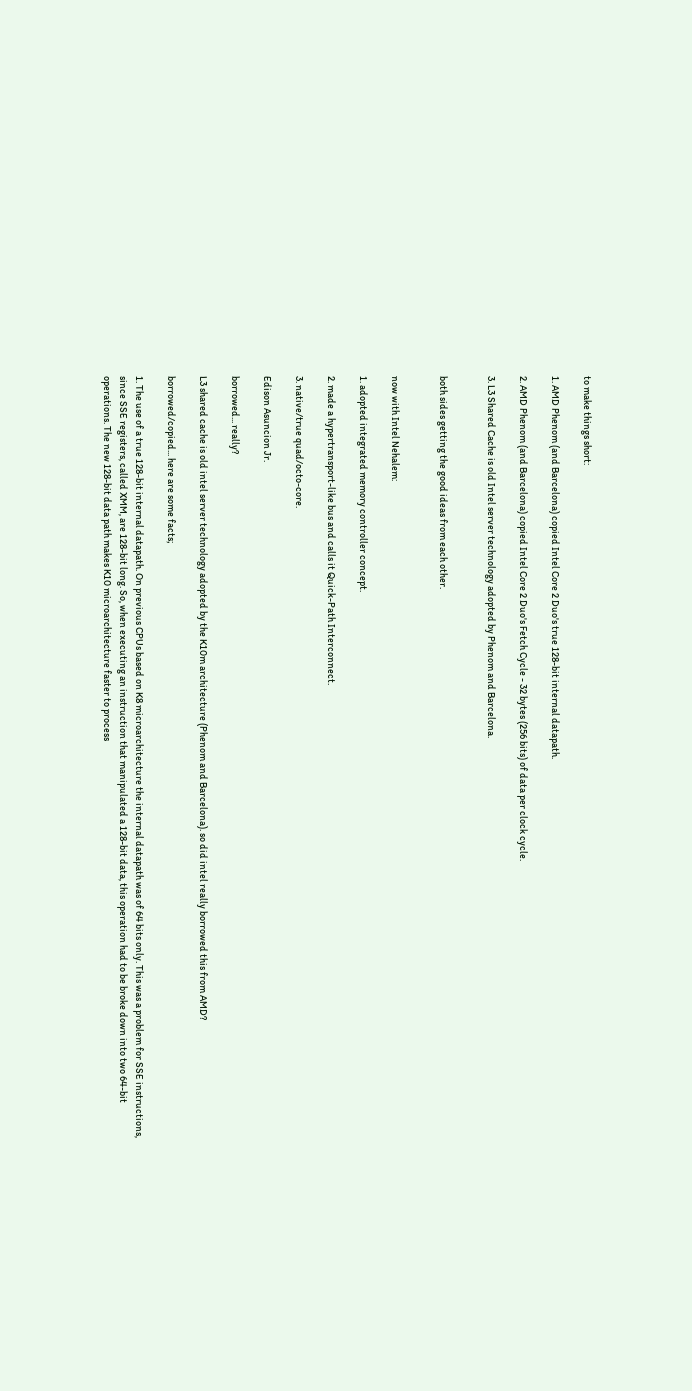to make things short:

1. AMD Phenom (and Barcelona) copied Intel Core 2 Duo's true 128-bit internal datapath.

2. AMD Phenom (and Barcelona) copied Intel Core 2 Duo's Fetch Cycle - 32 bytes (256 bits) of data per clock cycle.

3. L3 Shared Cache is old Intel server technology adopted by Phenom and Barcelona.


both sides getting the good ideas from each other.


now with Intel Nehalem:

1. adopted integrated memory controller concept.

2. made a hypertransport-like bus and calls it Quick-Path Interconnect.

3. native/true quad/octo-core.

Edison Asuncion Jr.

borrowed... really?

L3 shared cache is old intel server technology adopted by the K10m architecture (Phenom and Barcelona). so did intel really borrowed this from AMD?

borrowed/copied... here are some facts;

1. The use of a true 128-bit internal datapath. On previous CPUs based on K8 microarchitecture the internal datapath was of 64 bits only. This was a problem for SSE instructions, since SSE registers, called XMM, are 128-bit long. So, when executing an instruction that manipulated a 128-bit data, this operation had to be broke down into two 64-bit operations. The new 128-bit data path makes K10 microarchitecture faster to process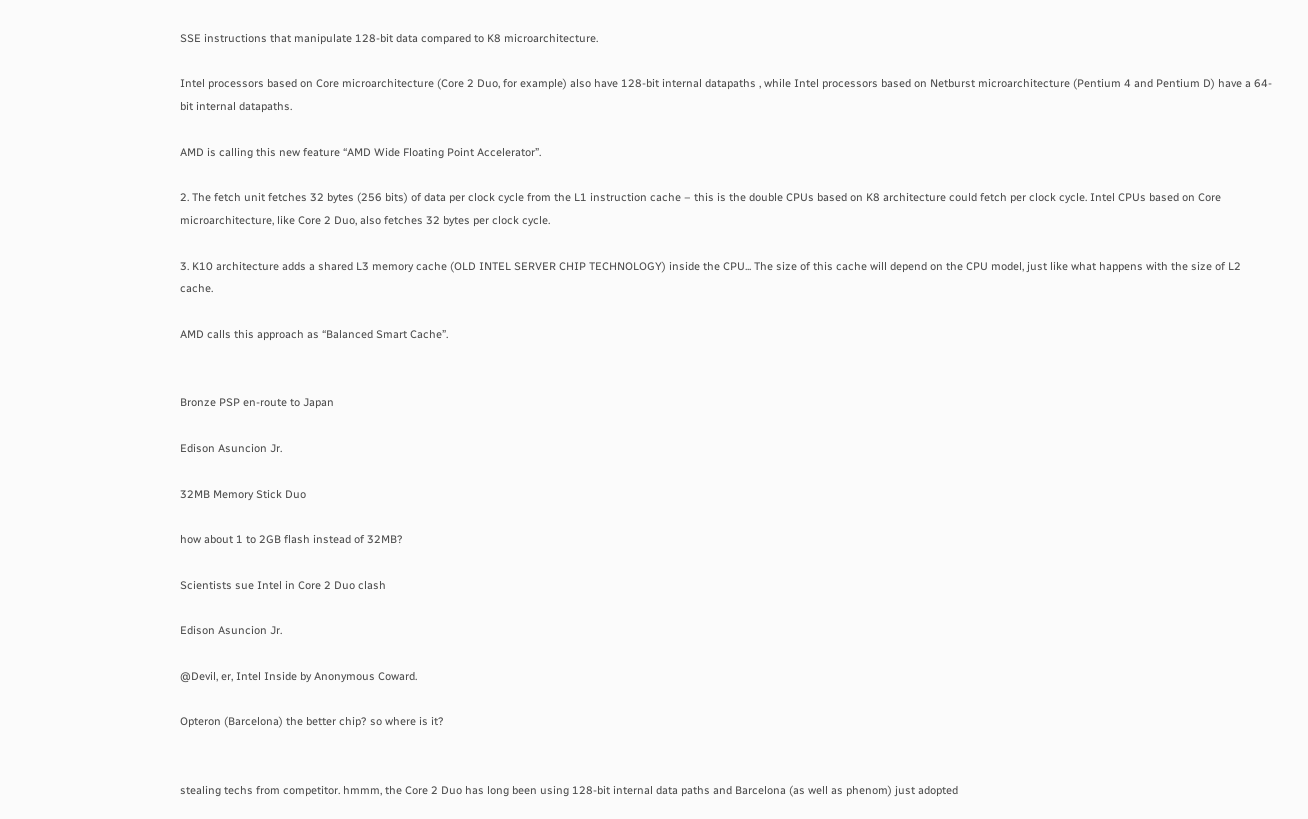SSE instructions that manipulate 128-bit data compared to K8 microarchitecture.

Intel processors based on Core microarchitecture (Core 2 Duo, for example) also have 128-bit internal datapaths , while Intel processors based on Netburst microarchitecture (Pentium 4 and Pentium D) have a 64-bit internal datapaths.

AMD is calling this new feature “AMD Wide Floating Point Accelerator”.

2. The fetch unit fetches 32 bytes (256 bits) of data per clock cycle from the L1 instruction cache – this is the double CPUs based on K8 architecture could fetch per clock cycle. Intel CPUs based on Core microarchitecture, like Core 2 Duo, also fetches 32 bytes per clock cycle.

3. K10 architecture adds a shared L3 memory cache (OLD INTEL SERVER CHIP TECHNOLOGY) inside the CPU... The size of this cache will depend on the CPU model, just like what happens with the size of L2 cache.

AMD calls this approach as “Balanced Smart Cache”.


Bronze PSP en-route to Japan

Edison Asuncion Jr.

32MB Memory Stick Duo

how about 1 to 2GB flash instead of 32MB?

Scientists sue Intel in Core 2 Duo clash

Edison Asuncion Jr.

@Devil, er, Intel Inside by Anonymous Coward.

Opteron (Barcelona) the better chip? so where is it?


stealing techs from competitor. hmmm, the Core 2 Duo has long been using 128-bit internal data paths and Barcelona (as well as phenom) just adopted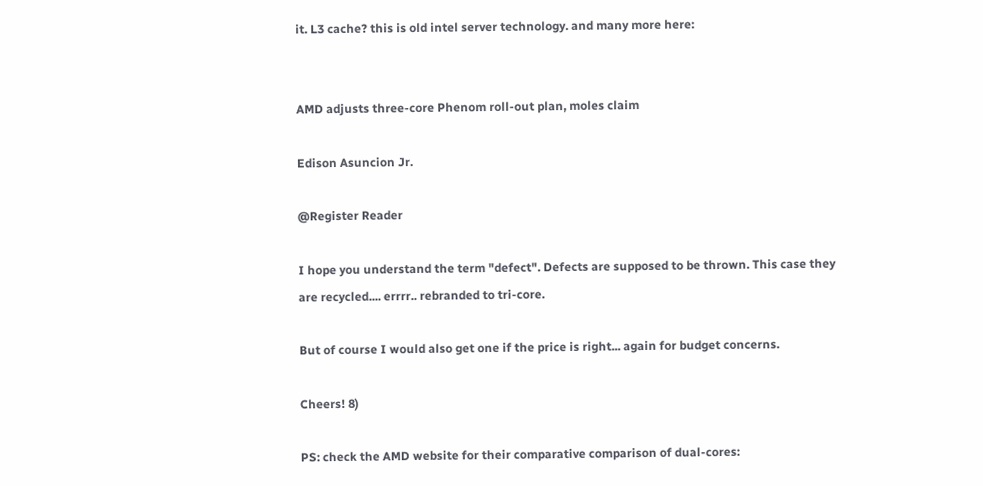it. L3 cache? this is old intel server technology. and many more here:


AMD adjusts three-core Phenom roll-out plan, moles claim

Edison Asuncion Jr.

@Register Reader

I hope you understand the term "defect". Defects are supposed to be thrown. This case they are recycled.... errrr.. rebranded to tri-core.

But of course I would also get one if the price is right... again for budget concerns.

Cheers! 8)

PS: check the AMD website for their comparative comparison of dual-cores: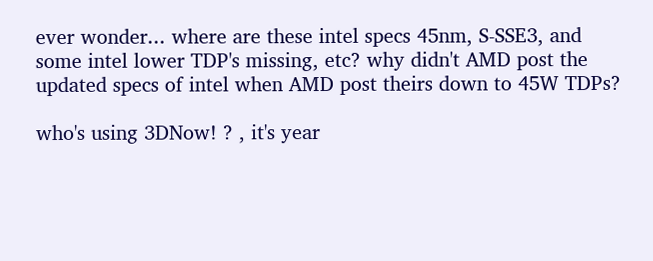ever wonder... where are these intel specs 45nm, S-SSE3, and some intel lower TDP's missing, etc? why didn't AMD post the updated specs of intel when AMD post theirs down to 45W TDPs?

who's using 3DNow! ? , it's year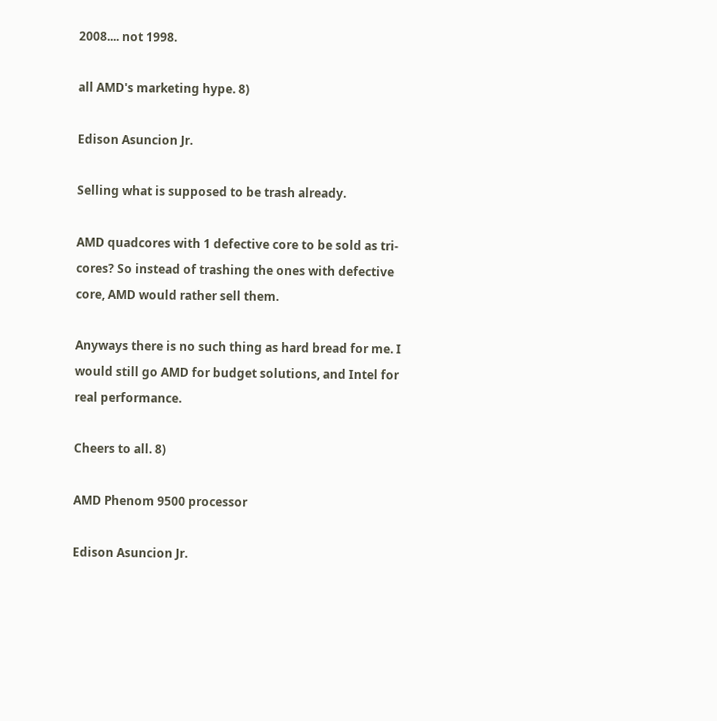2008.... not 1998.

all AMD's marketing hype. 8)

Edison Asuncion Jr.

Selling what is supposed to be trash already.

AMD quadcores with 1 defective core to be sold as tri-cores? So instead of trashing the ones with defective core, AMD would rather sell them.

Anyways there is no such thing as hard bread for me. I would still go AMD for budget solutions, and Intel for real performance.

Cheers to all. 8)

AMD Phenom 9500 processor

Edison Asuncion Jr.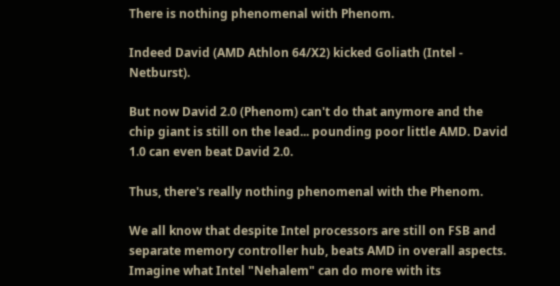There is nothing phenomenal with Phenom.

Indeed David (AMD Athlon 64/X2) kicked Goliath (Intel - Netburst).

But now David 2.0 (Phenom) can't do that anymore and the chip giant is still on the lead... pounding poor little AMD. David 1.0 can even beat David 2.0.

Thus, there's really nothing phenomenal with the Phenom.

We all know that despite Intel processors are still on FSB and separate memory controller hub, beats AMD in overall aspects. Imagine what Intel "Nehalem" can do more with its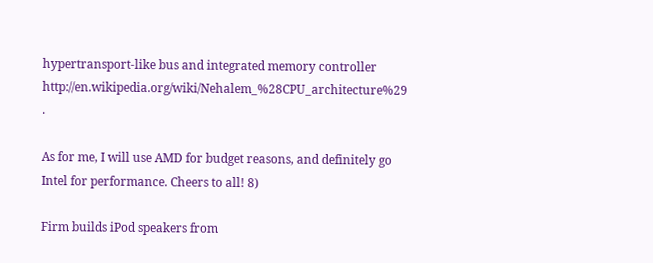hypertransport-like bus and integrated memory controller http://en.wikipedia.org/wiki/Nehalem_%28CPU_architecture%29 .

As for me, I will use AMD for budget reasons, and definitely go Intel for performance. Cheers to all! 8)

Firm builds iPod speakers from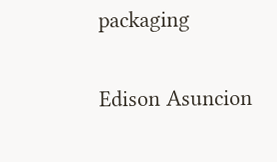packaging

Edison Asuncion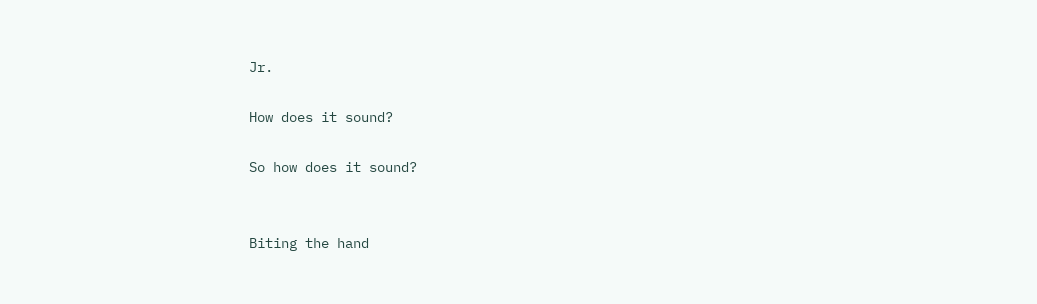Jr.

How does it sound?

So how does it sound?


Biting the hand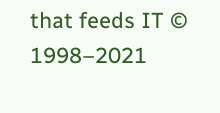that feeds IT © 1998–2021